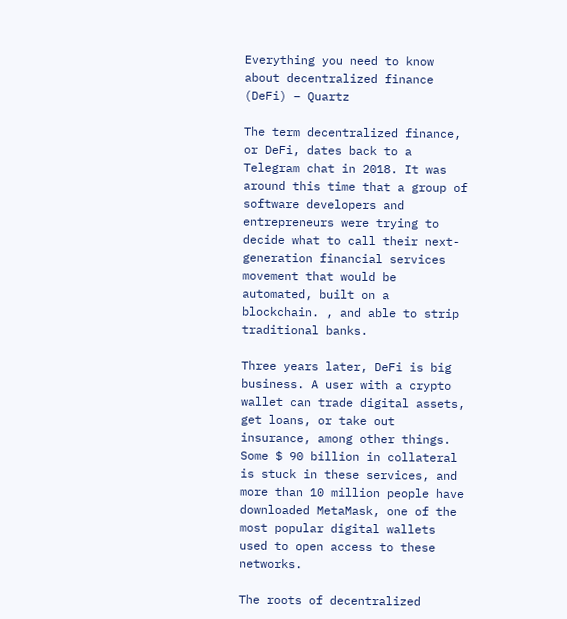Everything you need to know about decentralized finance (DeFi) – Quartz

The term decentralized finance, or DeFi, dates back to a Telegram chat in 2018. It was around this time that a group of software developers and entrepreneurs were trying to decide what to call their next-generation financial services movement that would be automated, built on a blockchain. , and able to strip traditional banks.

Three years later, DeFi is big business. A user with a crypto wallet can trade digital assets, get loans, or take out insurance, among other things. Some $ 90 billion in collateral is stuck in these services, and more than 10 million people have downloaded MetaMask, one of the most popular digital wallets used to open access to these networks.

The roots of decentralized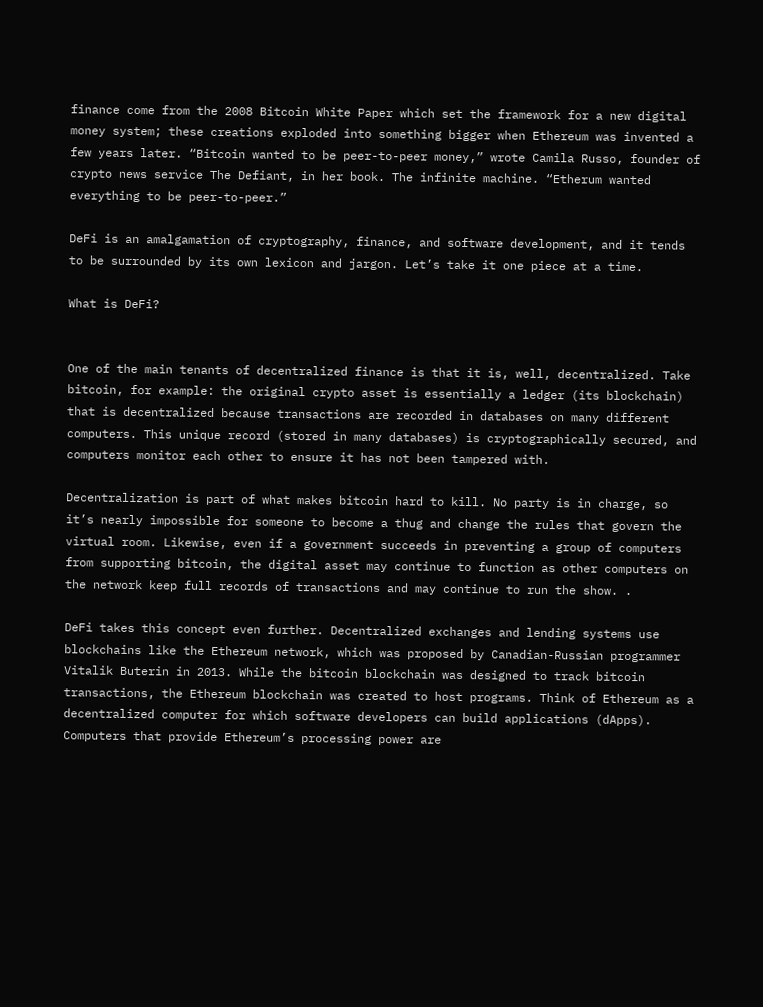finance come from the 2008 Bitcoin White Paper which set the framework for a new digital money system; these creations exploded into something bigger when Ethereum was invented a few years later. “Bitcoin wanted to be peer-to-peer money,” wrote Camila Russo, founder of crypto news service The Defiant, in her book. The infinite machine. “Etherum wanted everything to be peer-to-peer.”

DeFi is an amalgamation of cryptography, finance, and software development, and it tends to be surrounded by its own lexicon and jargon. Let’s take it one piece at a time.

What is DeFi?


One of the main tenants of decentralized finance is that it is, well, decentralized. Take bitcoin, for example: the original crypto asset is essentially a ledger (its blockchain) that is decentralized because transactions are recorded in databases on many different computers. This unique record (stored in many databases) is cryptographically secured, and computers monitor each other to ensure it has not been tampered with.

Decentralization is part of what makes bitcoin hard to kill. No party is in charge, so it’s nearly impossible for someone to become a thug and change the rules that govern the virtual room. Likewise, even if a government succeeds in preventing a group of computers from supporting bitcoin, the digital asset may continue to function as other computers on the network keep full records of transactions and may continue to run the show. .

DeFi takes this concept even further. Decentralized exchanges and lending systems use blockchains like the Ethereum network, which was proposed by Canadian-Russian programmer Vitalik Buterin in 2013. While the bitcoin blockchain was designed to track bitcoin transactions, the Ethereum blockchain was created to host programs. Think of Ethereum as a decentralized computer for which software developers can build applications (dApps). Computers that provide Ethereum’s processing power are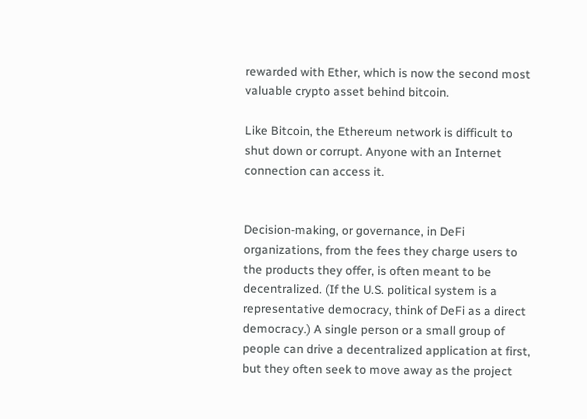rewarded with Ether, which is now the second most valuable crypto asset behind bitcoin.

Like Bitcoin, the Ethereum network is difficult to shut down or corrupt. Anyone with an Internet connection can access it.


Decision-making, or governance, in DeFi organizations, from the fees they charge users to the products they offer, is often meant to be decentralized. (If the U.S. political system is a representative democracy, think of DeFi as a direct democracy.) A single person or a small group of people can drive a decentralized application at first, but they often seek to move away as the project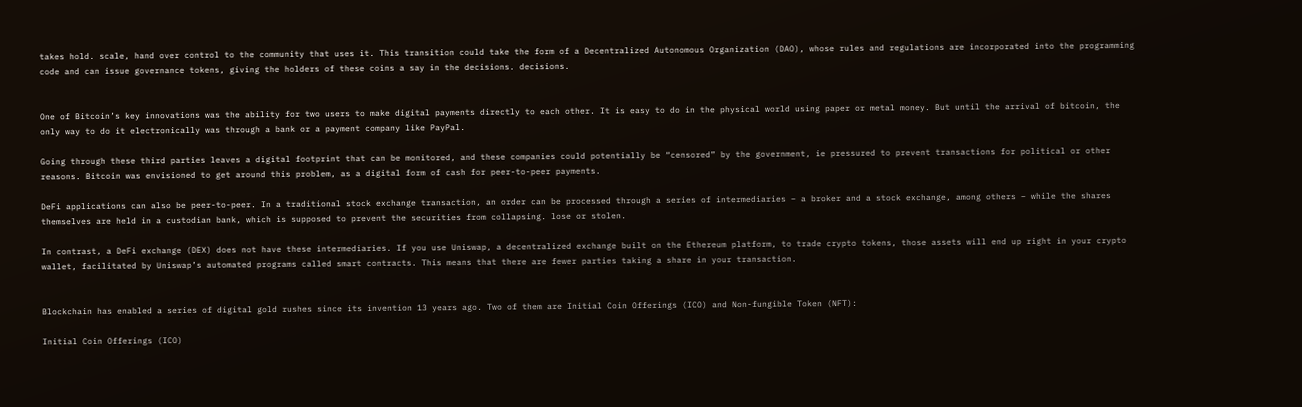takes hold. scale, hand over control to the community that uses it. This transition could take the form of a Decentralized Autonomous Organization (DAO), whose rules and regulations are incorporated into the programming code and can issue governance tokens, giving the holders of these coins a say in the decisions. decisions.


One of Bitcoin’s key innovations was the ability for two users to make digital payments directly to each other. It is easy to do in the physical world using paper or metal money. But until the arrival of bitcoin, the only way to do it electronically was through a bank or a payment company like PayPal.

Going through these third parties leaves a digital footprint that can be monitored, and these companies could potentially be “censored” by the government, ie pressured to prevent transactions for political or other reasons. Bitcoin was envisioned to get around this problem, as a digital form of cash for peer-to-peer payments.

DeFi applications can also be peer-to-peer. In a traditional stock exchange transaction, an order can be processed through a series of intermediaries – a broker and a stock exchange, among others – while the shares themselves are held in a custodian bank, which is supposed to prevent the securities from collapsing. lose or stolen.

In contrast, a DeFi exchange (DEX) does not have these intermediaries. If you use Uniswap, a decentralized exchange built on the Ethereum platform, to trade crypto tokens, those assets will end up right in your crypto wallet, facilitated by Uniswap’s automated programs called smart contracts. This means that there are fewer parties taking a share in your transaction.


Blockchain has enabled a series of digital gold rushes since its invention 13 years ago. Two of them are Initial Coin Offerings (ICO) and Non-fungible Token (NFT):

Initial Coin Offerings (ICO)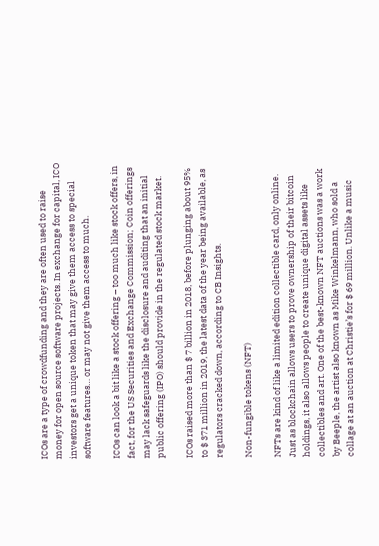ICOs are a type of crowdfunding and they are often used to raise money for open source software projects. In exchange for capital, ICO investors get a unique token that may give them access to special software features… or may not give them access to much.

ICOs can look a bit like a stock offering – too much like stock offers, in fact, for the US Securities and Exchange Commission; Coin offerings may lack safeguards like the disclosure and auditing that an initial public offering (IPO) should provide in the regulated stock market.

ICOs raised more than $ 7 billion in 2018, before plunging about 95% to $ 371 million in 2019, the latest data of the year being available, as regulators cracked down, according to CB Insights.

Non-fungible tokens (NFT)

NFTs are kind of like a limited edition collectible card, only online. Just as blockchain allows users to prove ownership of their bitcoin holdings, it also allows people to create unique digital assets like collectibles and art. One of the best-known NFT auctions was a work by Beeple, the artist also known as Mike Winkelmann, who sold a collage at an auction at Christie’s for $ 69 million. Unlike a music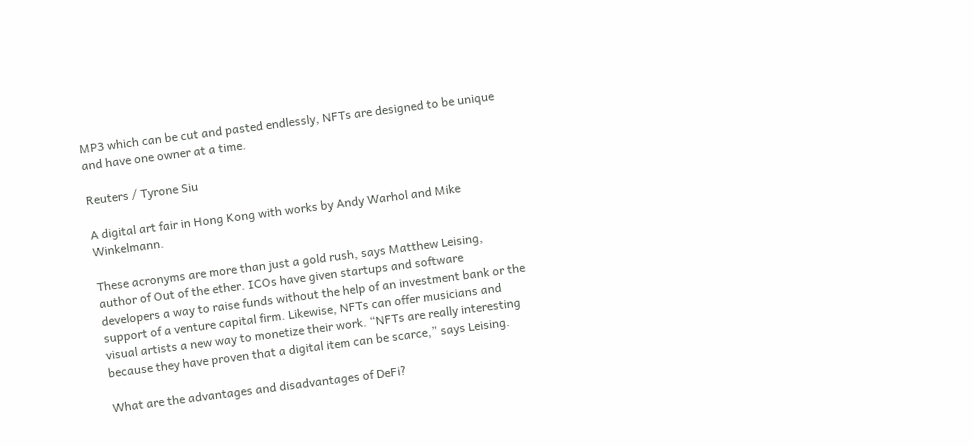MP3 which can be cut and pasted endlessly, NFTs are designed to be unique and have one owner at a time.

Reuters / Tyrone Siu

A digital art fair in Hong Kong with works by Andy Warhol and Mike Winkelmann.

These acronyms are more than just a gold rush, says Matthew Leising, author of Out of the ether. ICOs have given startups and software developers a way to raise funds without the help of an investment bank or the support of a venture capital firm. Likewise, NFTs can offer musicians and visual artists a new way to monetize their work. “NFTs are really interesting because they have proven that a digital item can be scarce,” says Leising.

What are the advantages and disadvantages of DeFi?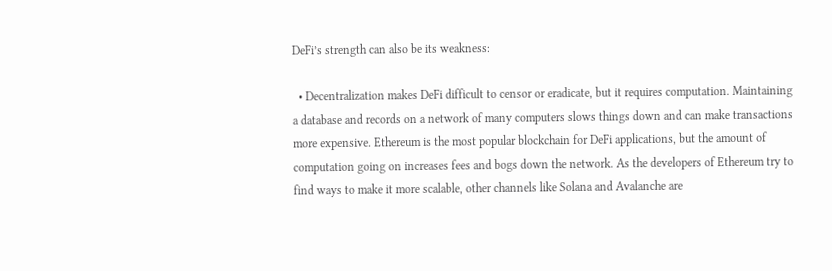DeFi’s strength can also be its weakness:

  • Decentralization makes DeFi difficult to censor or eradicate, but it requires computation. Maintaining a database and records on a network of many computers slows things down and can make transactions more expensive. Ethereum is the most popular blockchain for DeFi applications, but the amount of computation going on increases fees and bogs down the network. As the developers of Ethereum try to find ways to make it more scalable, other channels like Solana and Avalanche are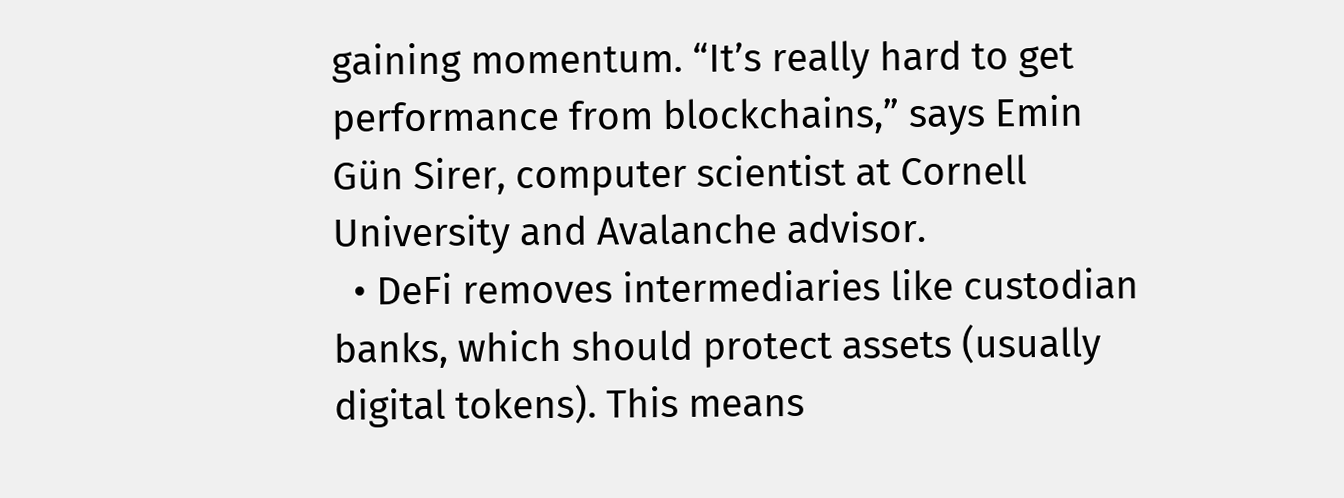gaining momentum. “It’s really hard to get performance from blockchains,” says Emin Gün Sirer, computer scientist at Cornell University and Avalanche advisor.
  • DeFi removes intermediaries like custodian banks, which should protect assets (usually digital tokens). This means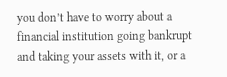you don’t have to worry about a financial institution going bankrupt and taking your assets with it, or a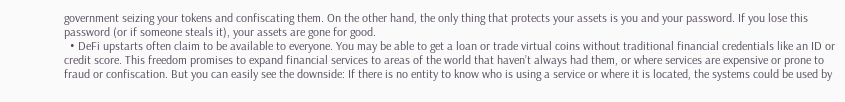government seizing your tokens and confiscating them. On the other hand, the only thing that protects your assets is you and your password. If you lose this password (or if someone steals it), your assets are gone for good.
  • DeFi upstarts often claim to be available to everyone. You may be able to get a loan or trade virtual coins without traditional financial credentials like an ID or credit score. This freedom promises to expand financial services to areas of the world that haven’t always had them, or where services are expensive or prone to fraud or confiscation. But you can easily see the downside: If there is no entity to know who is using a service or where it is located, the systems could be used by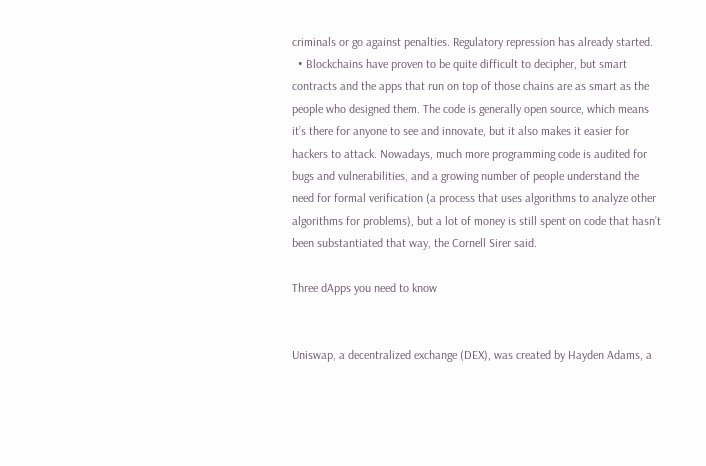criminals or go against penalties. Regulatory repression has already started.
  • Blockchains have proven to be quite difficult to decipher, but smart contracts and the apps that run on top of those chains are as smart as the people who designed them. The code is generally open source, which means it’s there for anyone to see and innovate, but it also makes it easier for hackers to attack. Nowadays, much more programming code is audited for bugs and vulnerabilities, and a growing number of people understand the need for formal verification (a process that uses algorithms to analyze other algorithms for problems), but a lot of money is still spent on code that hasn’t been substantiated that way, the Cornell Sirer said.

Three dApps you need to know


Uniswap, a decentralized exchange (DEX), was created by Hayden Adams, a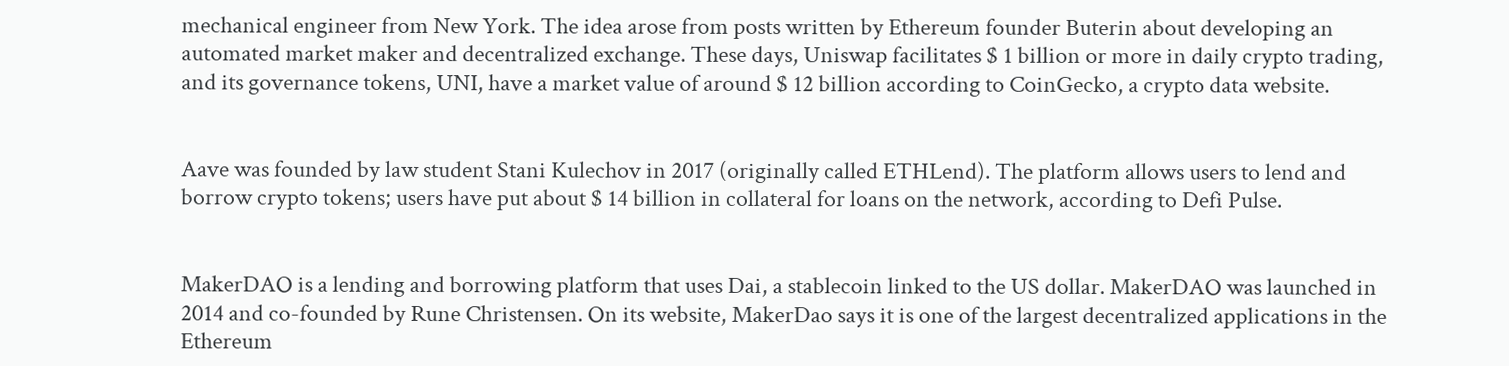mechanical engineer from New York. The idea arose from posts written by Ethereum founder Buterin about developing an automated market maker and decentralized exchange. These days, Uniswap facilitates $ 1 billion or more in daily crypto trading, and its governance tokens, UNI, have a market value of around $ 12 billion according to CoinGecko, a crypto data website.


Aave was founded by law student Stani Kulechov in 2017 (originally called ETHLend). The platform allows users to lend and borrow crypto tokens; users have put about $ 14 billion in collateral for loans on the network, according to Defi Pulse.


MakerDAO is a lending and borrowing platform that uses Dai, a stablecoin linked to the US dollar. MakerDAO was launched in 2014 and co-founded by Rune Christensen. On its website, MakerDao says it is one of the largest decentralized applications in the Ethereum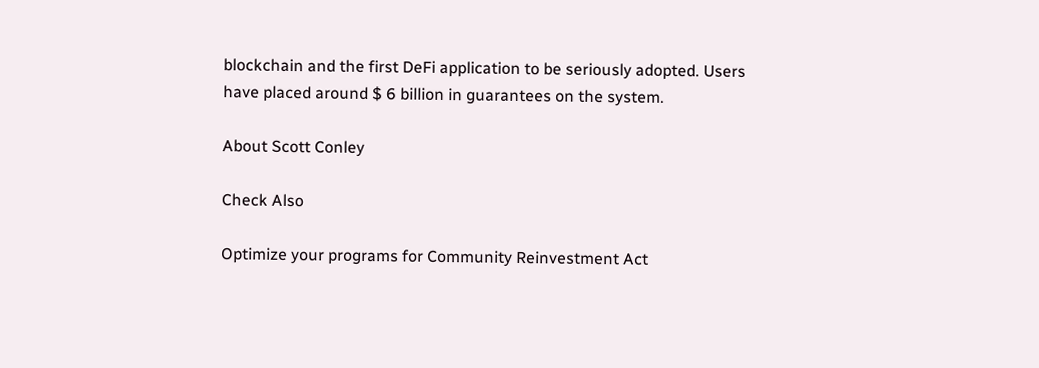blockchain and the first DeFi application to be seriously adopted. Users have placed around $ 6 billion in guarantees on the system.

About Scott Conley

Check Also

Optimize your programs for Community Reinvestment Act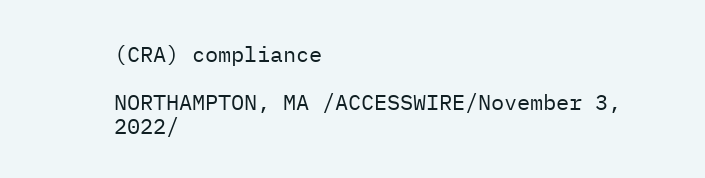(CRA) compliance

NORTHAMPTON, MA /ACCESSWIRE/November 3, 2022/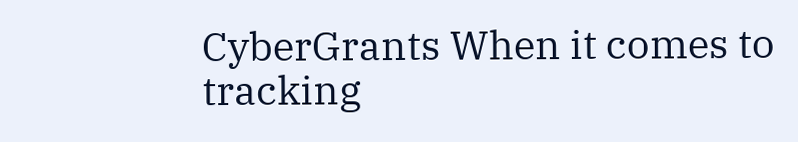CyberGrants When it comes to tracking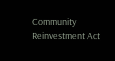Community Reinvestment Act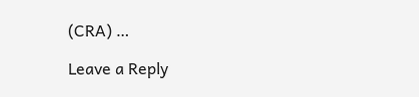(CRA) …

Leave a Reply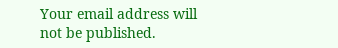Your email address will not be published.